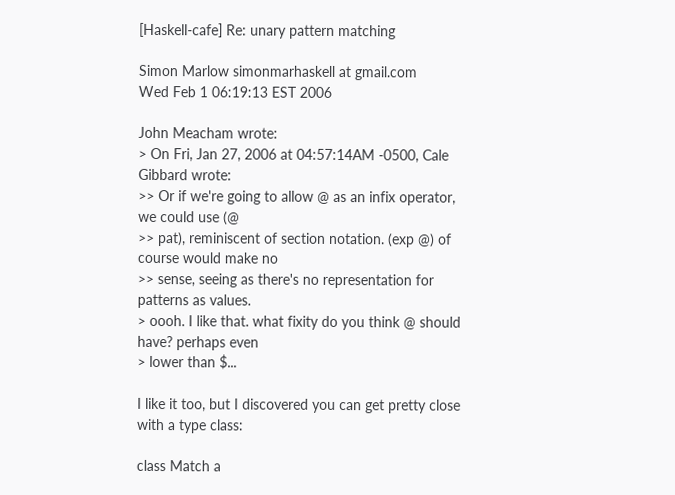[Haskell-cafe] Re: unary pattern matching

Simon Marlow simonmarhaskell at gmail.com
Wed Feb 1 06:19:13 EST 2006

John Meacham wrote:
> On Fri, Jan 27, 2006 at 04:57:14AM -0500, Cale Gibbard wrote:
>> Or if we're going to allow @ as an infix operator, we could use (@
>> pat), reminiscent of section notation. (exp @) of course would make no
>> sense, seeing as there's no representation for patterns as values.
> oooh. I like that. what fixity do you think @ should have? perhaps even
> lower than $...

I like it too, but I discovered you can get pretty close with a type class:

class Match a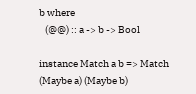b where
   (@@) :: a -> b -> Bool

instance Match a b => Match (Maybe a) (Maybe b)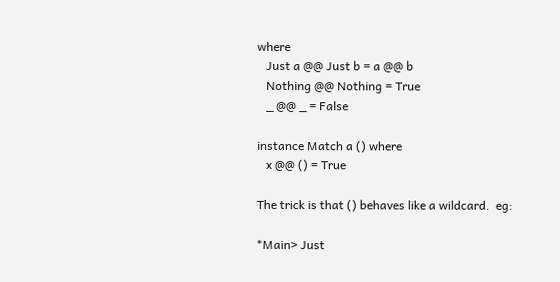where
   Just a @@ Just b = a @@ b
   Nothing @@ Nothing = True
   _ @@ _ = False

instance Match a () where
   x @@ () = True

The trick is that () behaves like a wildcard.  eg:

*Main> Just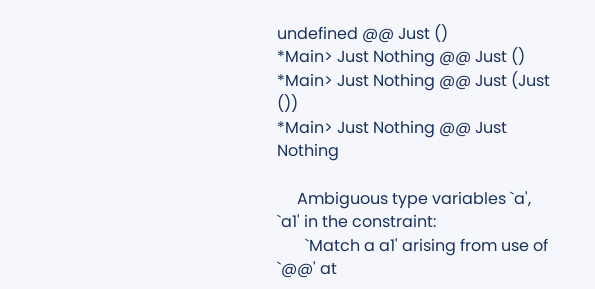undefined @@ Just ()
*Main> Just Nothing @@ Just ()
*Main> Just Nothing @@ Just (Just ())
*Main> Just Nothing @@ Just Nothing

     Ambiguous type variables `a', `a1' in the constraint:
       `Match a a1' arising from use of `@@' at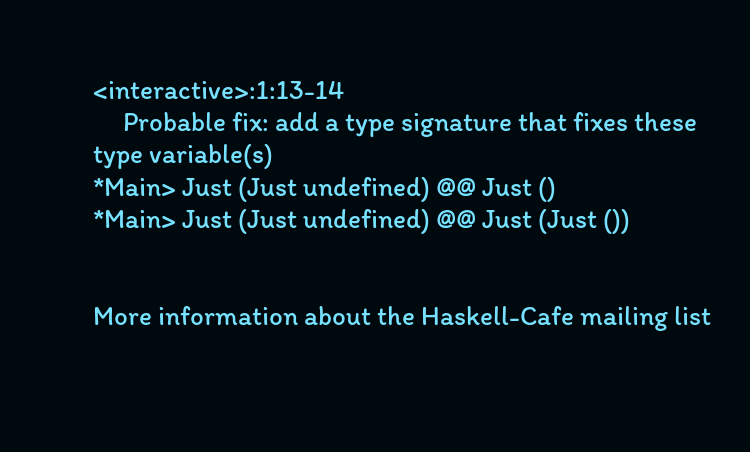<interactive>:1:13-14
     Probable fix: add a type signature that fixes these type variable(s)
*Main> Just (Just undefined) @@ Just ()
*Main> Just (Just undefined) @@ Just (Just ())


More information about the Haskell-Cafe mailing list